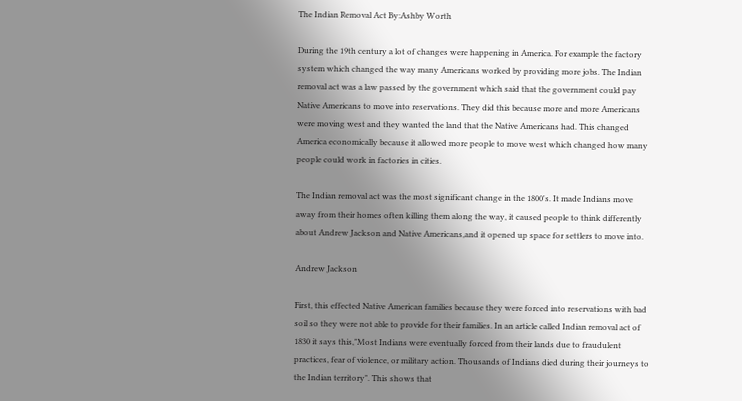The Indian Removal Act By:Ashby Worth

During the 19th century a lot of changes were happening in America. For example the factory system which changed the way many Americans worked by providing more jobs. The Indian removal act was a law passed by the government which said that the government could pay Native Americans to move into reservations. They did this because more and more Americans were moving west and they wanted the land that the Native Americans had. This changed America economically because it allowed more people to move west which changed how many people could work in factories in cities.

The Indian removal act was the most significant change in the 1800's. It made Indians move away from their homes often killing them along the way, it caused people to think differently about Andrew Jackson and Native Americans,and it opened up space for settlers to move into.

Andrew Jackson

First, this effected Native American families because they were forced into reservations with bad soil so they were not able to provide for their families. In an article called Indian removal act of 1830 it says this,"Most Indians were eventually forced from their lands due to fraudulent practices, fear of violence, or military action. Thousands of Indians died during their journeys to the Indian territory". This shows that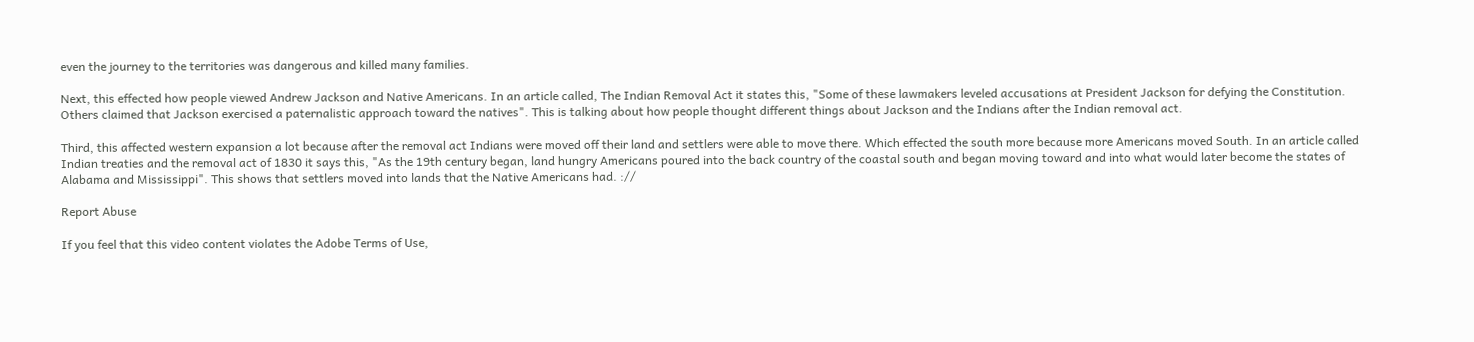even the journey to the territories was dangerous and killed many families.

Next, this effected how people viewed Andrew Jackson and Native Americans. In an article called, The Indian Removal Act it states this, "Some of these lawmakers leveled accusations at President Jackson for defying the Constitution. Others claimed that Jackson exercised a paternalistic approach toward the natives". This is talking about how people thought different things about Jackson and the Indians after the Indian removal act.

Third, this affected western expansion a lot because after the removal act Indians were moved off their land and settlers were able to move there. Which effected the south more because more Americans moved South. In an article called Indian treaties and the removal act of 1830 it says this, "As the 19th century began, land hungry Americans poured into the back country of the coastal south and began moving toward and into what would later become the states of Alabama and Mississippi". This shows that settlers moved into lands that the Native Americans had. ://

Report Abuse

If you feel that this video content violates the Adobe Terms of Use,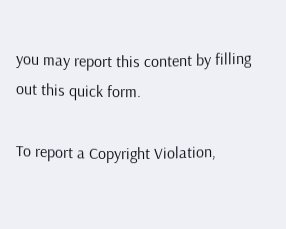you may report this content by filling out this quick form.

To report a Copyright Violation,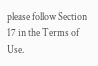please follow Section 17 in the Terms of Use.